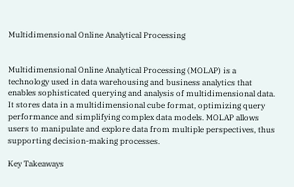Multidimensional Online Analytical Processing


Multidimensional Online Analytical Processing (MOLAP) is a technology used in data warehousing and business analytics that enables sophisticated querying and analysis of multidimensional data. It stores data in a multidimensional cube format, optimizing query performance and simplifying complex data models. MOLAP allows users to manipulate and explore data from multiple perspectives, thus supporting decision-making processes.

Key Takeaways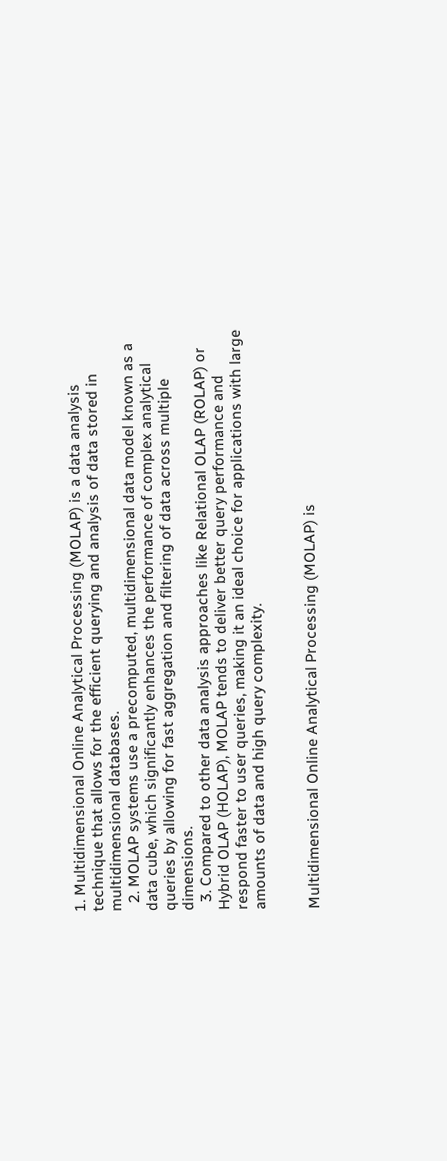1. Multidimensional Online Analytical Processing (MOLAP) is a data analysis technique that allows for the efficient querying and analysis of data stored in multidimensional databases.
  2. MOLAP systems use a precomputed, multidimensional data model known as a data cube, which significantly enhances the performance of complex analytical queries by allowing for fast aggregation and filtering of data across multiple dimensions.
  3. Compared to other data analysis approaches like Relational OLAP (ROLAP) or Hybrid OLAP (HOLAP), MOLAP tends to deliver better query performance and respond faster to user queries, making it an ideal choice for applications with large amounts of data and high query complexity.


Multidimensional Online Analytical Processing (MOLAP) is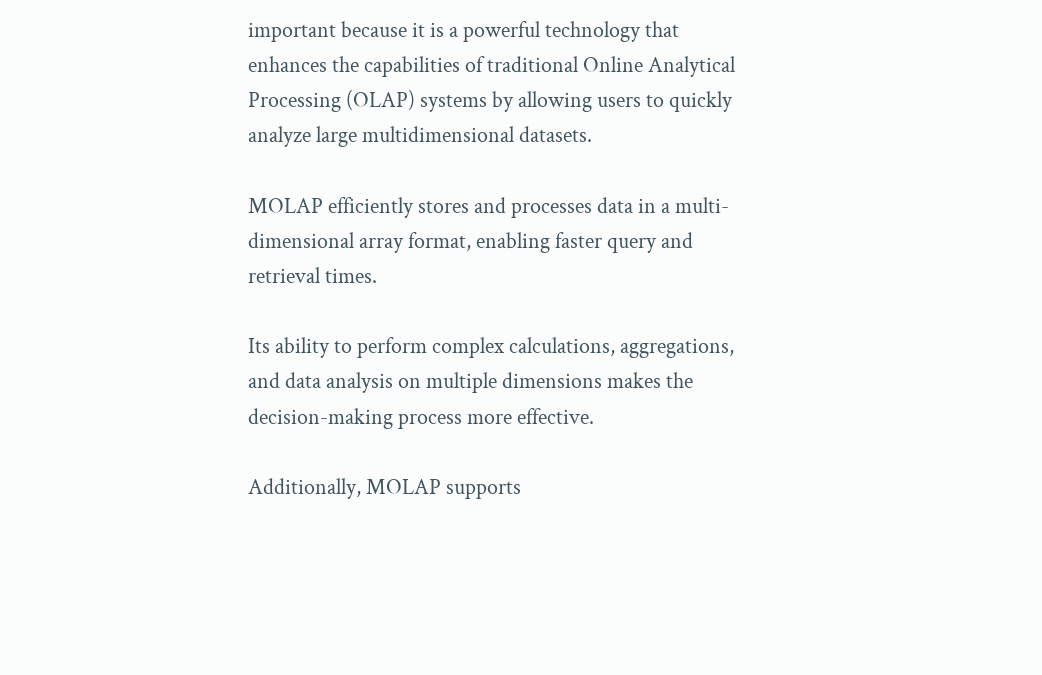important because it is a powerful technology that enhances the capabilities of traditional Online Analytical Processing (OLAP) systems by allowing users to quickly analyze large multidimensional datasets.

MOLAP efficiently stores and processes data in a multi-dimensional array format, enabling faster query and retrieval times.

Its ability to perform complex calculations, aggregations, and data analysis on multiple dimensions makes the decision-making process more effective.

Additionally, MOLAP supports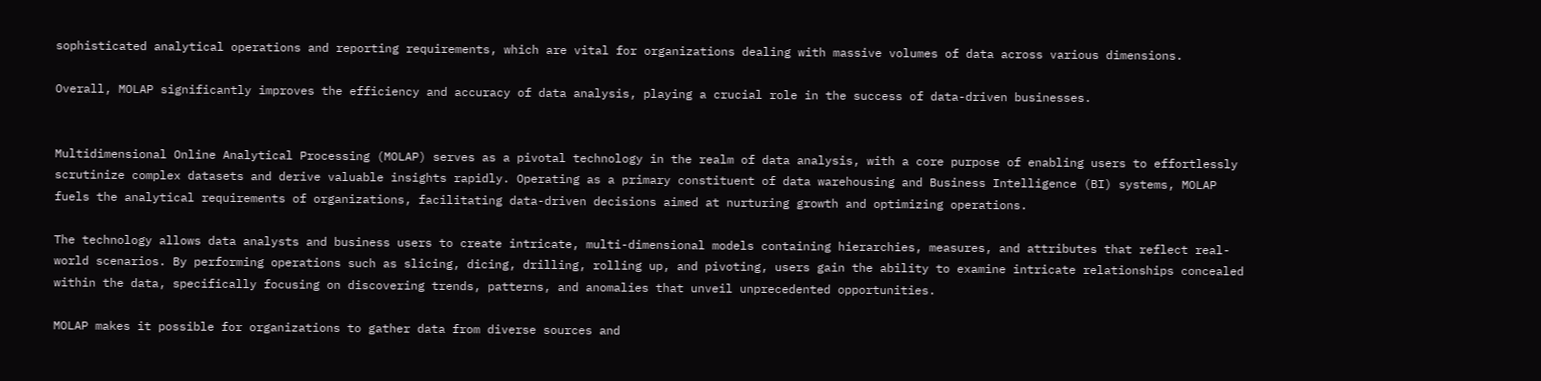sophisticated analytical operations and reporting requirements, which are vital for organizations dealing with massive volumes of data across various dimensions.

Overall, MOLAP significantly improves the efficiency and accuracy of data analysis, playing a crucial role in the success of data-driven businesses.


Multidimensional Online Analytical Processing (MOLAP) serves as a pivotal technology in the realm of data analysis, with a core purpose of enabling users to effortlessly scrutinize complex datasets and derive valuable insights rapidly. Operating as a primary constituent of data warehousing and Business Intelligence (BI) systems, MOLAP fuels the analytical requirements of organizations, facilitating data-driven decisions aimed at nurturing growth and optimizing operations.

The technology allows data analysts and business users to create intricate, multi-dimensional models containing hierarchies, measures, and attributes that reflect real-world scenarios. By performing operations such as slicing, dicing, drilling, rolling up, and pivoting, users gain the ability to examine intricate relationships concealed within the data, specifically focusing on discovering trends, patterns, and anomalies that unveil unprecedented opportunities.

MOLAP makes it possible for organizations to gather data from diverse sources and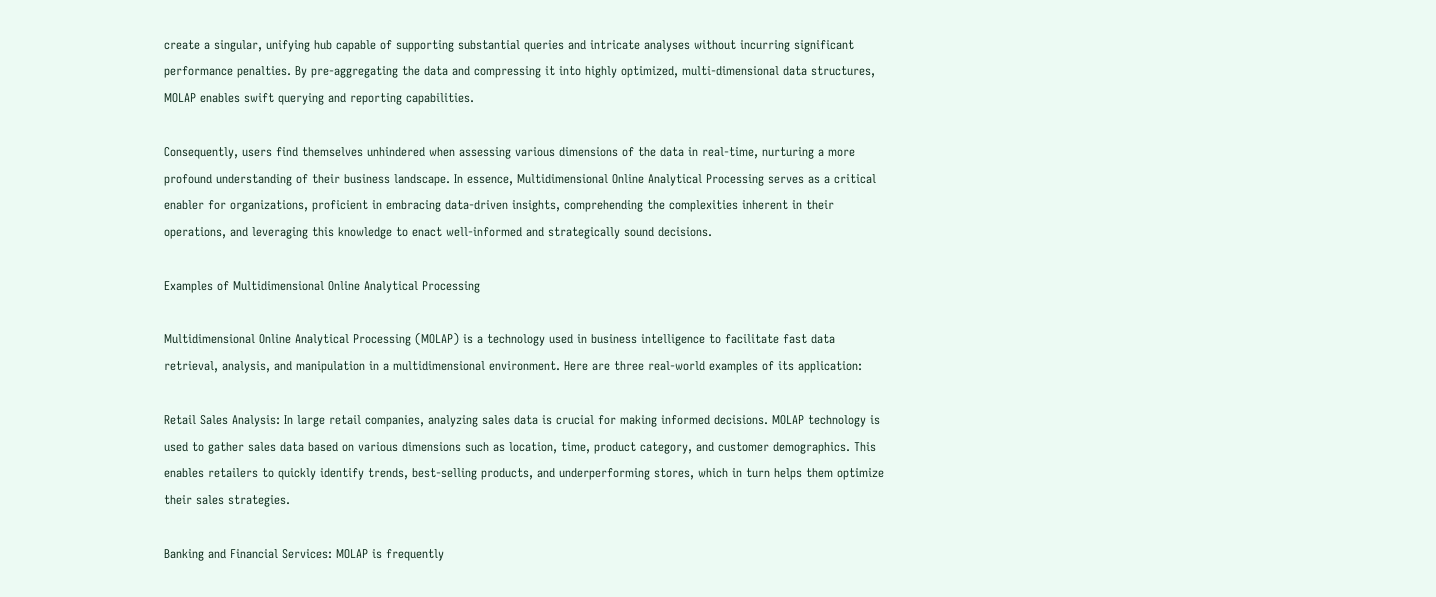create a singular, unifying hub capable of supporting substantial queries and intricate analyses without incurring significant performance penalties. By pre-aggregating the data and compressing it into highly optimized, multi-dimensional data structures, MOLAP enables swift querying and reporting capabilities.

Consequently, users find themselves unhindered when assessing various dimensions of the data in real-time, nurturing a more profound understanding of their business landscape. In essence, Multidimensional Online Analytical Processing serves as a critical enabler for organizations, proficient in embracing data-driven insights, comprehending the complexities inherent in their operations, and leveraging this knowledge to enact well-informed and strategically sound decisions.

Examples of Multidimensional Online Analytical Processing

Multidimensional Online Analytical Processing (MOLAP) is a technology used in business intelligence to facilitate fast data retrieval, analysis, and manipulation in a multidimensional environment. Here are three real-world examples of its application:

Retail Sales Analysis: In large retail companies, analyzing sales data is crucial for making informed decisions. MOLAP technology is used to gather sales data based on various dimensions such as location, time, product category, and customer demographics. This enables retailers to quickly identify trends, best-selling products, and underperforming stores, which in turn helps them optimize their sales strategies.

Banking and Financial Services: MOLAP is frequently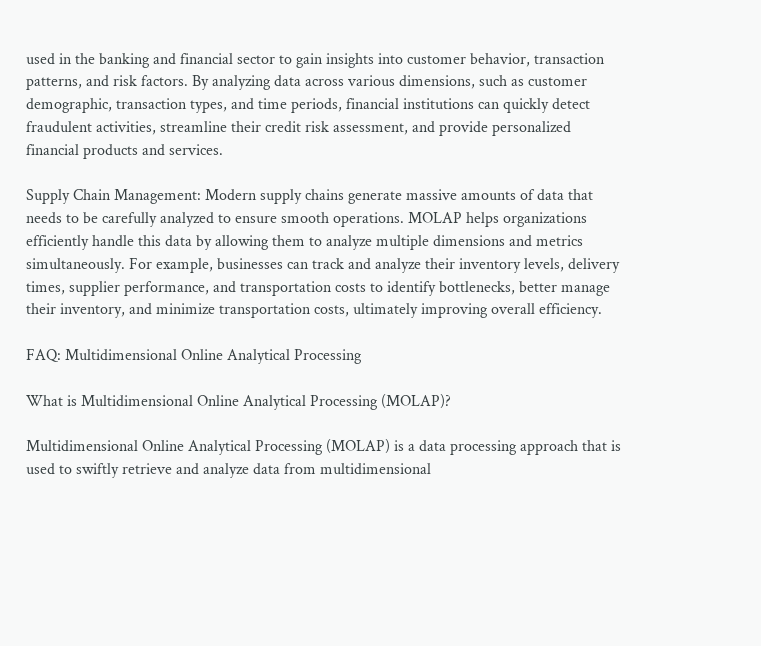used in the banking and financial sector to gain insights into customer behavior, transaction patterns, and risk factors. By analyzing data across various dimensions, such as customer demographic, transaction types, and time periods, financial institutions can quickly detect fraudulent activities, streamline their credit risk assessment, and provide personalized financial products and services.

Supply Chain Management: Modern supply chains generate massive amounts of data that needs to be carefully analyzed to ensure smooth operations. MOLAP helps organizations efficiently handle this data by allowing them to analyze multiple dimensions and metrics simultaneously. For example, businesses can track and analyze their inventory levels, delivery times, supplier performance, and transportation costs to identify bottlenecks, better manage their inventory, and minimize transportation costs, ultimately improving overall efficiency.

FAQ: Multidimensional Online Analytical Processing

What is Multidimensional Online Analytical Processing (MOLAP)?

Multidimensional Online Analytical Processing (MOLAP) is a data processing approach that is used to swiftly retrieve and analyze data from multidimensional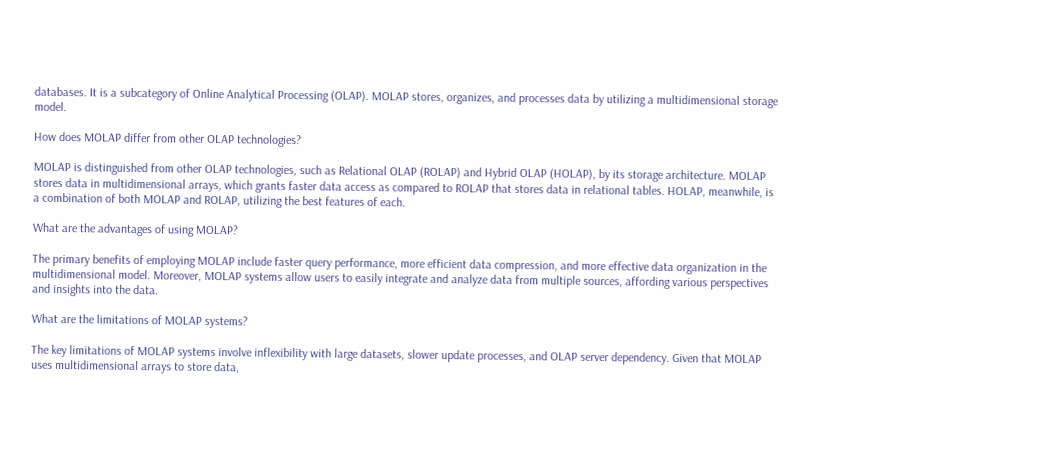databases. It is a subcategory of Online Analytical Processing (OLAP). MOLAP stores, organizes, and processes data by utilizing a multidimensional storage model.

How does MOLAP differ from other OLAP technologies?

MOLAP is distinguished from other OLAP technologies, such as Relational OLAP (ROLAP) and Hybrid OLAP (HOLAP), by its storage architecture. MOLAP stores data in multidimensional arrays, which grants faster data access as compared to ROLAP that stores data in relational tables. HOLAP, meanwhile, is a combination of both MOLAP and ROLAP, utilizing the best features of each.

What are the advantages of using MOLAP?

The primary benefits of employing MOLAP include faster query performance, more efficient data compression, and more effective data organization in the multidimensional model. Moreover, MOLAP systems allow users to easily integrate and analyze data from multiple sources, affording various perspectives and insights into the data.

What are the limitations of MOLAP systems?

The key limitations of MOLAP systems involve inflexibility with large datasets, slower update processes, and OLAP server dependency. Given that MOLAP uses multidimensional arrays to store data,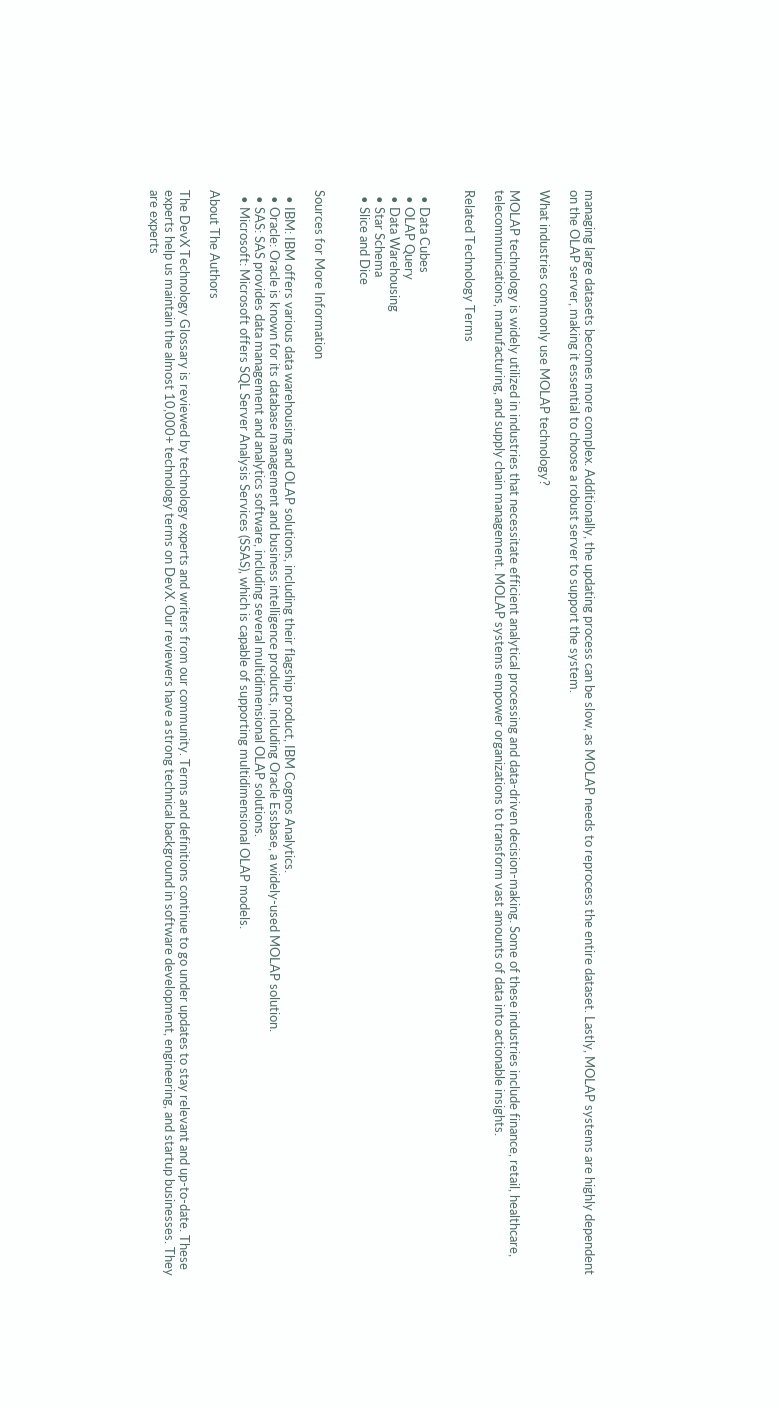managing large datasets becomes more complex. Additionally, the updating process can be slow, as MOLAP needs to reprocess the entire dataset. Lastly, MOLAP systems are highly dependent on the OLAP server, making it essential to choose a robust server to support the system.

What industries commonly use MOLAP technology?

MOLAP technology is widely utilized in industries that necessitate efficient analytical processing and data-driven decision-making. Some of these industries include finance, retail, healthcare, telecommunications, manufacturing, and supply chain management. MOLAP systems empower organizations to transform vast amounts of data into actionable insights.

Related Technology Terms


  • Data Cubes
  • OLAP Query
  • Data Warehousing
  • Star Schema
  • Slice and Dice


Sources for More Information

  • IBM: IBM offers various data warehousing and OLAP solutions, including their flagship product, IBM Cognos Analytics.
  • Oracle: Oracle is known for its database management and business intelligence products, including Oracle Essbase, a widely-used MOLAP solution.
  • SAS: SAS provides data management and analytics software, including several multidimensional OLAP solutions.
  • Microsoft: Microsoft offers SQL Server Analysis Services (SSAS), which is capable of supporting multidimensional OLAP models.

About The Authors

The DevX Technology Glossary is reviewed by technology experts and writers from our community. Terms and definitions continue to go under updates to stay relevant and up-to-date. These experts help us maintain the almost 10,000+ technology terms on DevX. Our reviewers have a strong technical background in software development, engineering, and startup businesses. They are experts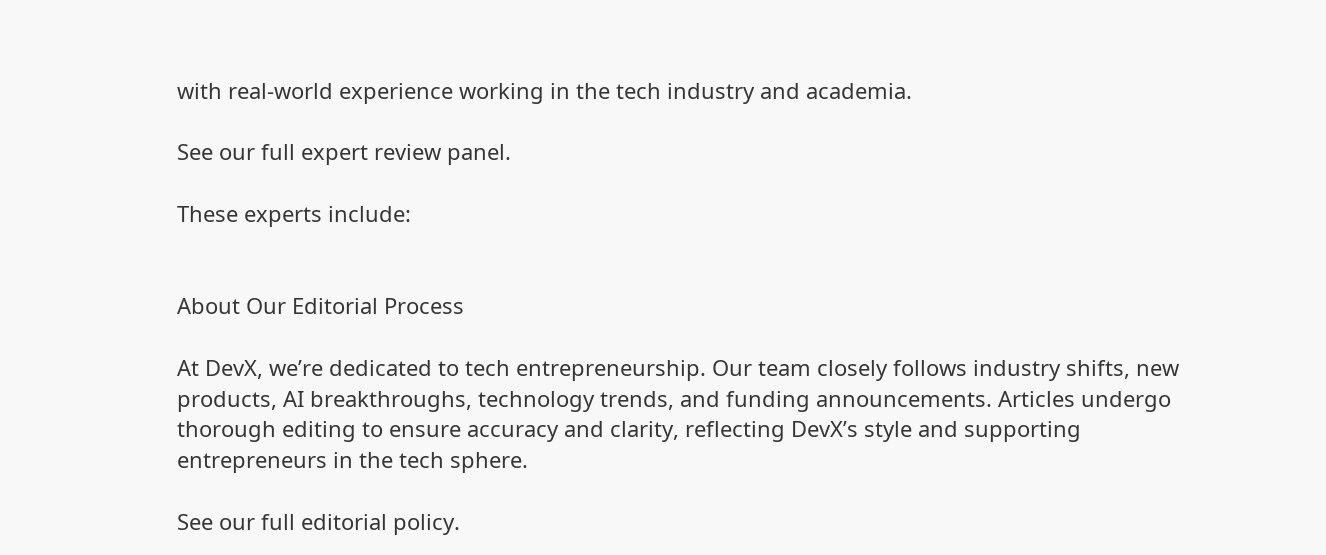with real-world experience working in the tech industry and academia.

See our full expert review panel.

These experts include:


About Our Editorial Process

At DevX, we’re dedicated to tech entrepreneurship. Our team closely follows industry shifts, new products, AI breakthroughs, technology trends, and funding announcements. Articles undergo thorough editing to ensure accuracy and clarity, reflecting DevX’s style and supporting entrepreneurs in the tech sphere.

See our full editorial policy.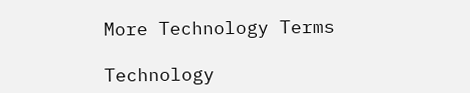More Technology Terms

Technology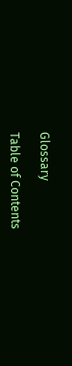Glossary

Table of Contents